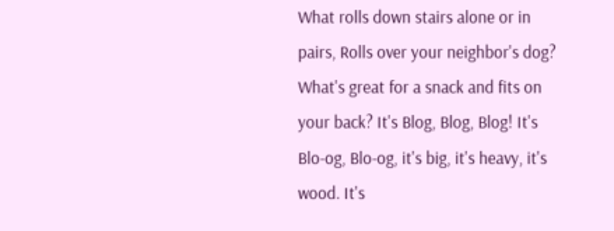What rolls down stairs alone or in pairs, Rolls over your neighbor's dog? What's great for a snack and fits on your back? It's Blog, Blog, Blog! It's Blo-og, Blo-og, it's big, it's heavy, it's wood. It's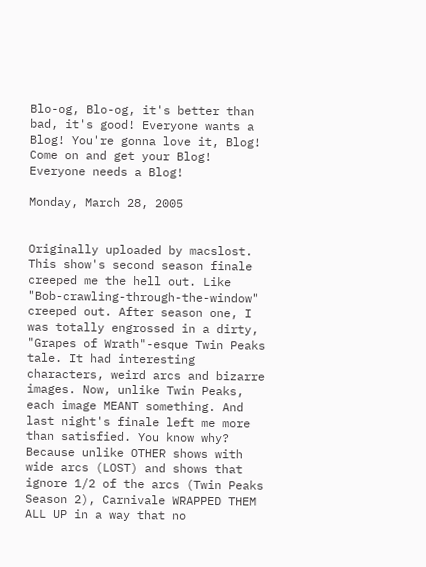Blo-og, Blo-og, it's better than bad, it's good! Everyone wants a Blog! You're gonna love it, Blog! Come on and get your Blog! Everyone needs a Blog!

Monday, March 28, 2005


Originally uploaded by macslost.
This show's second season finale creeped me the hell out. Like "Bob-crawling-through-the-window" creeped out. After season one, I was totally engrossed in a dirty, "Grapes of Wrath"-esque Twin Peaks tale. It had interesting characters, weird arcs and bizarre images. Now, unlike Twin Peaks, each image MEANT something. And last night's finale left me more than satisfied. You know why? Because unlike OTHER shows with wide arcs (LOST) and shows that ignore 1/2 of the arcs (Twin Peaks Season 2), Carnivale WRAPPED THEM ALL UP in a way that no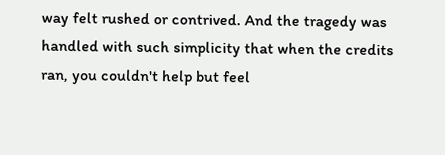way felt rushed or contrived. And the tragedy was handled with such simplicity that when the credits ran, you couldn't help but feel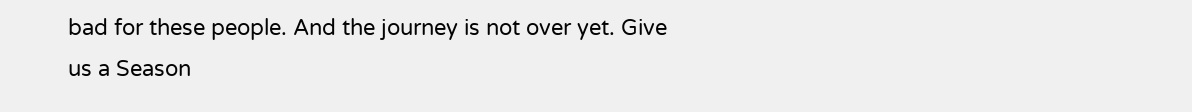bad for these people. And the journey is not over yet. Give us a Season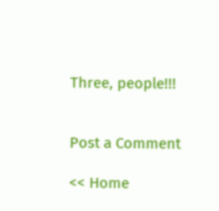Three, people!!!


Post a Comment

<< Home